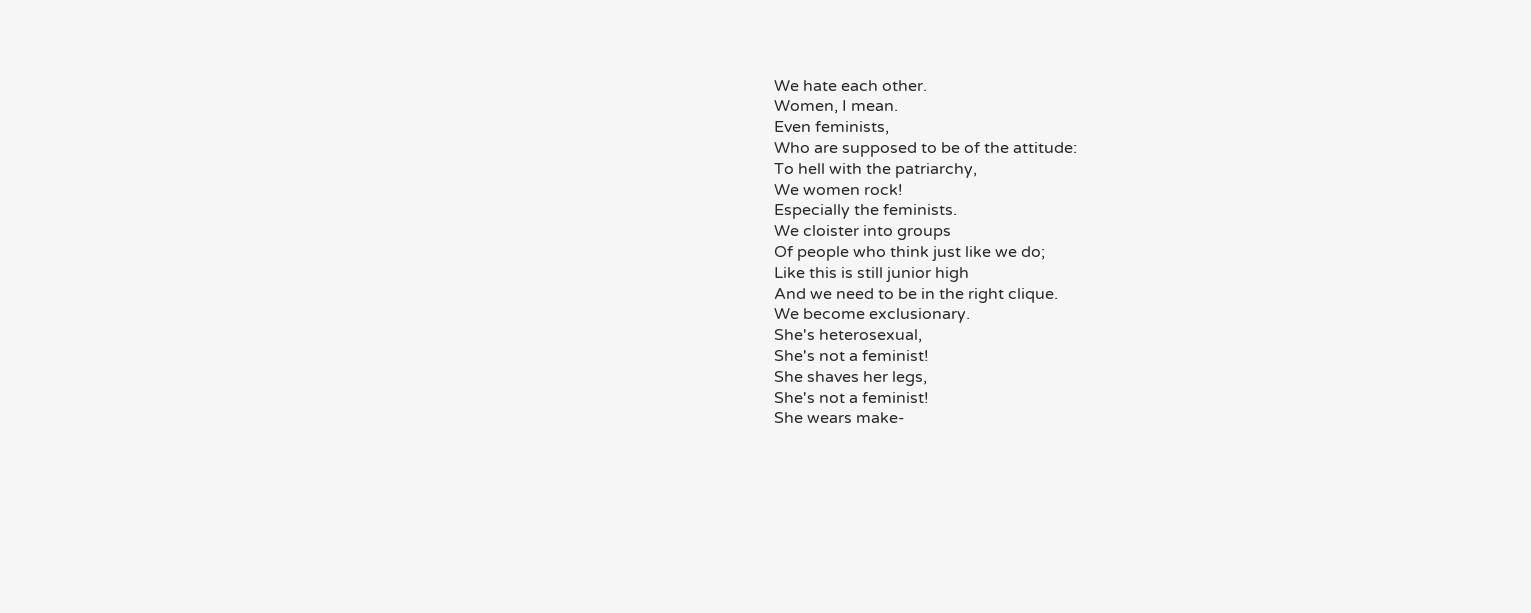We hate each other.
Women, I mean.
Even feminists,
Who are supposed to be of the attitude:
To hell with the patriarchy,
We women rock!
Especially the feminists.
We cloister into groups
Of people who think just like we do;
Like this is still junior high
And we need to be in the right clique.
We become exclusionary.
She's heterosexual,
She's not a feminist!
She shaves her legs,
She's not a feminist!
She wears make-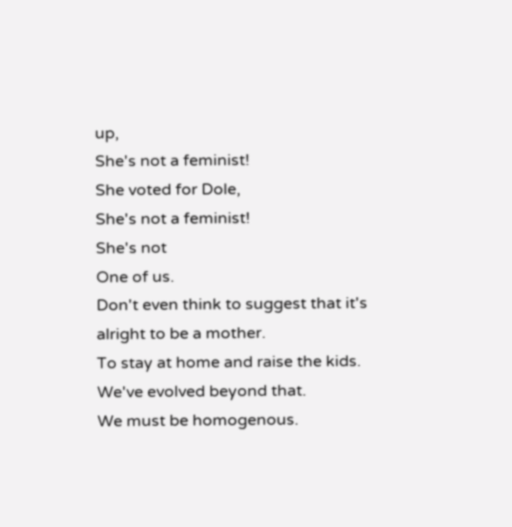up,
She's not a feminist!
She voted for Dole,
She's not a feminist!
She's not
One of us.
Don't even think to suggest that it's alright to be a mother.
To stay at home and raise the kids.
We've evolved beyond that.
We must be homogenous.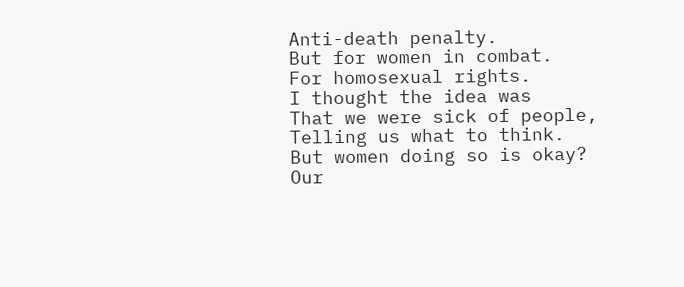Anti-death penalty.
But for women in combat.
For homosexual rights.
I thought the idea was
That we were sick of people,
Telling us what to think.
But women doing so is okay?
Our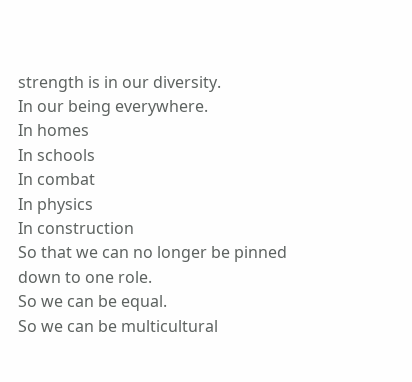strength is in our diversity.
In our being everywhere.
In homes
In schools
In combat
In physics
In construction
So that we can no longer be pinned down to one role.
So we can be equal.
So we can be multicultural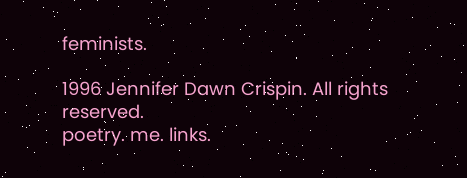feminists.

1996 Jennifer Dawn Crispin. All rights reserved.
poetry. me. links.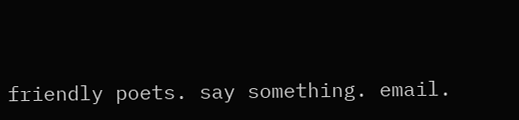friendly poets. say something. email.